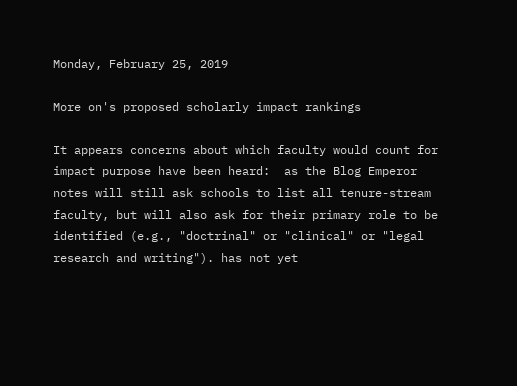Monday, February 25, 2019

More on's proposed scholarly impact rankings

It appears concerns about which faculty would count for impact purpose have been heard:  as the Blog Emperor notes will still ask schools to list all tenure-stream faculty, but will also ask for their primary role to be identified (e.g., "doctrinal" or "clinical" or "legal research and writing"). has not yet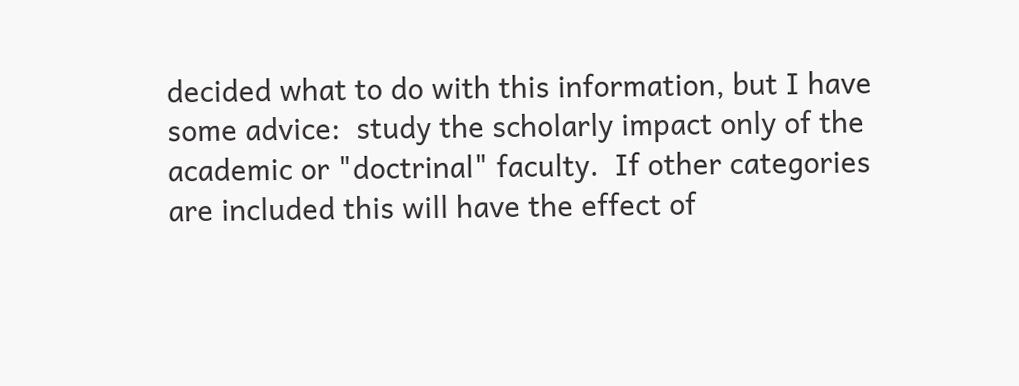decided what to do with this information, but I have some advice:  study the scholarly impact only of the academic or "doctrinal" faculty.  If other categories are included this will have the effect of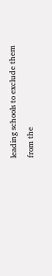leading schools to exclude them from the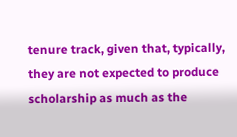tenure track, given that, typically, they are not expected to produce scholarship as much as the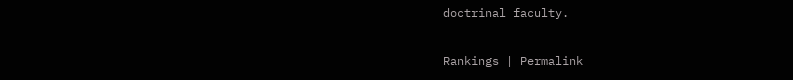doctrinal faculty.

Rankings | Permalink